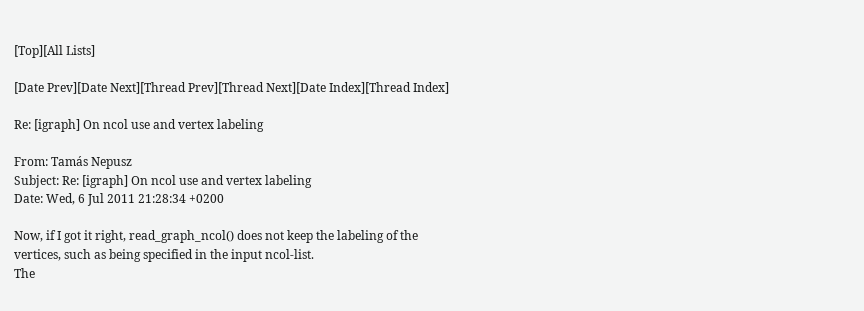[Top][All Lists]

[Date Prev][Date Next][Thread Prev][Thread Next][Date Index][Thread Index]

Re: [igraph] On ncol use and vertex labeling

From: Tamás Nepusz
Subject: Re: [igraph] On ncol use and vertex labeling
Date: Wed, 6 Jul 2011 21:28:34 +0200

Now, if I got it right, read_graph_ncol() does not keep the labeling of the
vertices, such as being specified in the input ncol-list.
The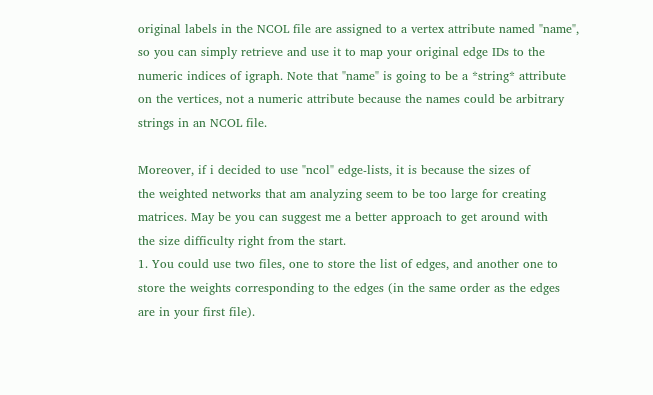original labels in the NCOL file are assigned to a vertex attribute named "name", so you can simply retrieve and use it to map your original edge IDs to the numeric indices of igraph. Note that "name" is going to be a *string* attribute on the vertices, not a numeric attribute because the names could be arbitrary strings in an NCOL file.

Moreover, if i decided to use "ncol" edge-lists, it is because the sizes of
the weighted networks that am analyzing seem to be too large for creating
matrices. May be you can suggest me a better approach to get around with
the size difficulty right from the start.
1. You could use two files, one to store the list of edges, and another one to store the weights corresponding to the edges (in the same order as the edges are in your first file).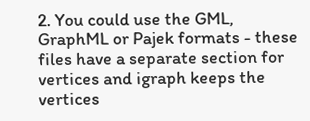2. You could use the GML, GraphML or Pajek formats - these files have a separate section for vertices and igraph keeps the vertices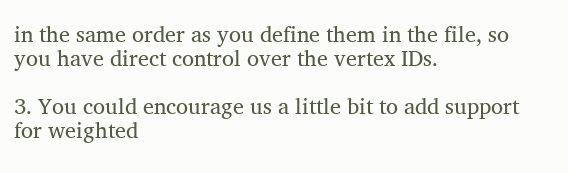in the same order as you define them in the file, so you have direct control over the vertex IDs.

3. You could encourage us a little bit to add support for weighted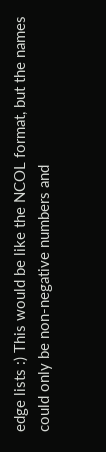edge lists :) This would be like the NCOL format, but the names could only be non-negative numbers and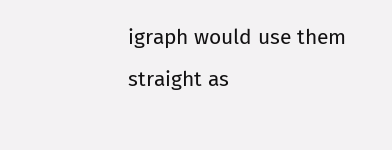igraph would use them straight as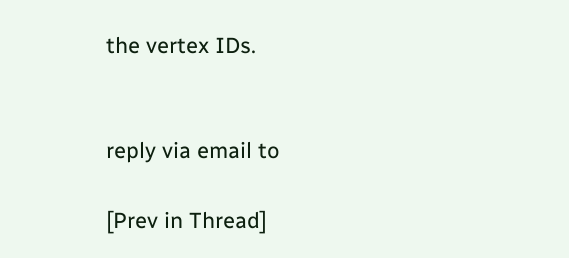the vertex IDs.


reply via email to

[Prev in Thread]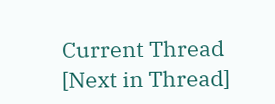Current Thread [Next in Thread]